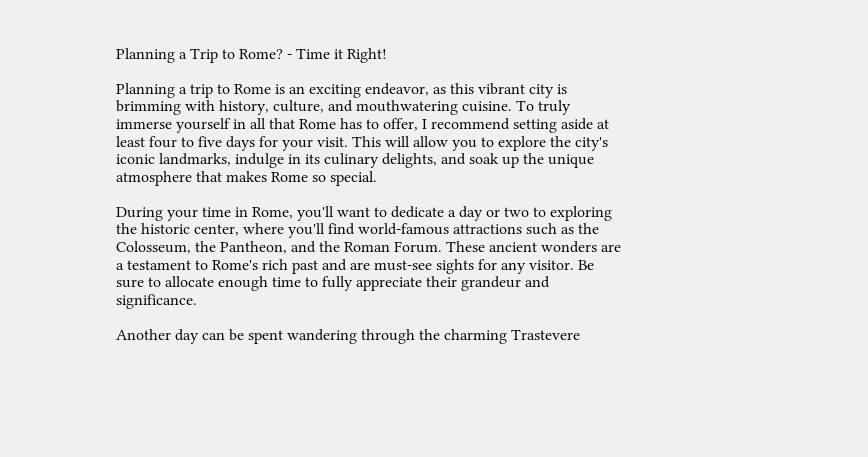Planning a Trip to Rome? - Time it Right!

Planning a trip to Rome is an exciting endeavor, as this vibrant city is brimming with history, culture, and mouthwatering cuisine. To truly immerse yourself in all that Rome has to offer, I recommend setting aside at least four to five days for your visit. This will allow you to explore the city's iconic landmarks, indulge in its culinary delights, and soak up the unique atmosphere that makes Rome so special.

During your time in Rome, you'll want to dedicate a day or two to exploring the historic center, where you'll find world-famous attractions such as the Colosseum, the Pantheon, and the Roman Forum. These ancient wonders are a testament to Rome's rich past and are must-see sights for any visitor. Be sure to allocate enough time to fully appreciate their grandeur and significance.

Another day can be spent wandering through the charming Trastevere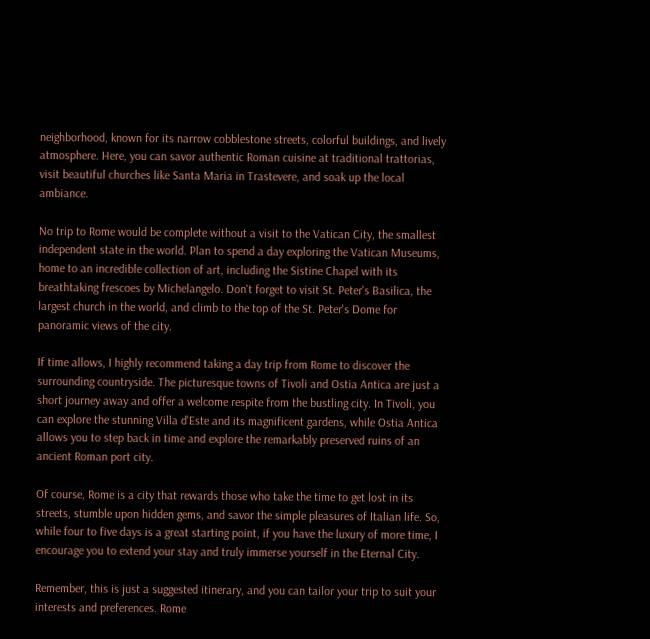neighborhood, known for its narrow cobblestone streets, colorful buildings, and lively atmosphere. Here, you can savor authentic Roman cuisine at traditional trattorias, visit beautiful churches like Santa Maria in Trastevere, and soak up the local ambiance.

No trip to Rome would be complete without a visit to the Vatican City, the smallest independent state in the world. Plan to spend a day exploring the Vatican Museums, home to an incredible collection of art, including the Sistine Chapel with its breathtaking frescoes by Michelangelo. Don't forget to visit St. Peter's Basilica, the largest church in the world, and climb to the top of the St. Peter's Dome for panoramic views of the city.

If time allows, I highly recommend taking a day trip from Rome to discover the surrounding countryside. The picturesque towns of Tivoli and Ostia Antica are just a short journey away and offer a welcome respite from the bustling city. In Tivoli, you can explore the stunning Villa d'Este and its magnificent gardens, while Ostia Antica allows you to step back in time and explore the remarkably preserved ruins of an ancient Roman port city.

Of course, Rome is a city that rewards those who take the time to get lost in its streets, stumble upon hidden gems, and savor the simple pleasures of Italian life. So, while four to five days is a great starting point, if you have the luxury of more time, I encourage you to extend your stay and truly immerse yourself in the Eternal City.

Remember, this is just a suggested itinerary, and you can tailor your trip to suit your interests and preferences. Rome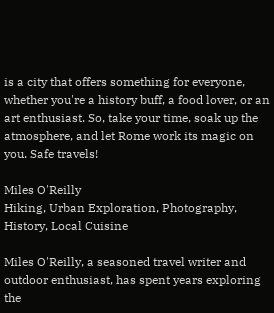is a city that offers something for everyone, whether you're a history buff, a food lover, or an art enthusiast. So, take your time, soak up the atmosphere, and let Rome work its magic on you. Safe travels!

Miles O'Reilly
Hiking, Urban Exploration, Photography, History, Local Cuisine

Miles O'Reilly, a seasoned travel writer and outdoor enthusiast, has spent years exploring the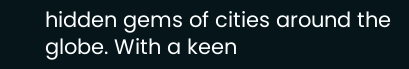hidden gems of cities around the globe. With a keen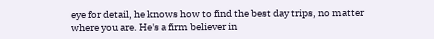eye for detail, he knows how to find the best day trips, no matter where you are. He's a firm believer in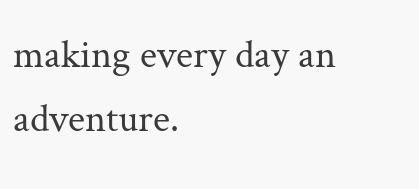making every day an adventure.